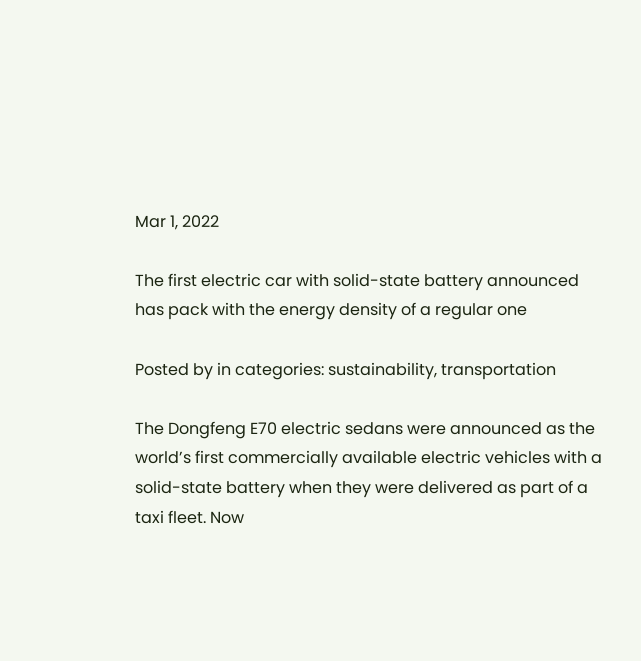Mar 1, 2022

The first electric car with solid-state battery announced has pack with the energy density of a regular one

Posted by in categories: sustainability, transportation

The Dongfeng E70 electric sedans were announced as the world’s first commercially available electric vehicles with a solid-state battery when they were delivered as part of a taxi fleet. Now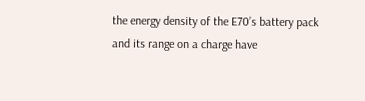the energy density of the E70’s battery pack and its range on a charge have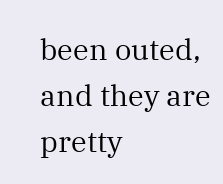been outed, and they are pretty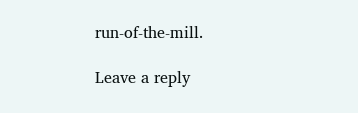run-of-the-mill.

Leave a reply